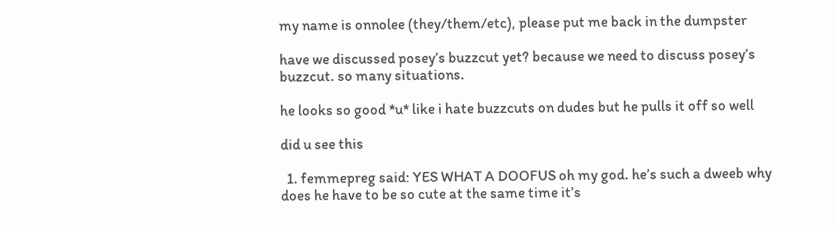my name is onnolee (they/them/etc), please put me back in the dumpster

have we discussed posey’s buzzcut yet? because we need to discuss posey’s buzzcut. so many situations.

he looks so good *u* like i hate buzzcuts on dudes but he pulls it off so well

did u see this

  1. femmepreg said: YES WHAT A DOOFUS oh my god. he’s such a dweeb why does he have to be so cute at the same time it’s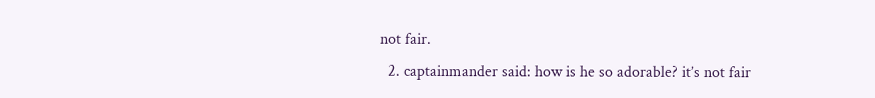not fair.
  2. captainmander said: how is he so adorable? it’s not fair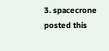3. spacecrone posted this